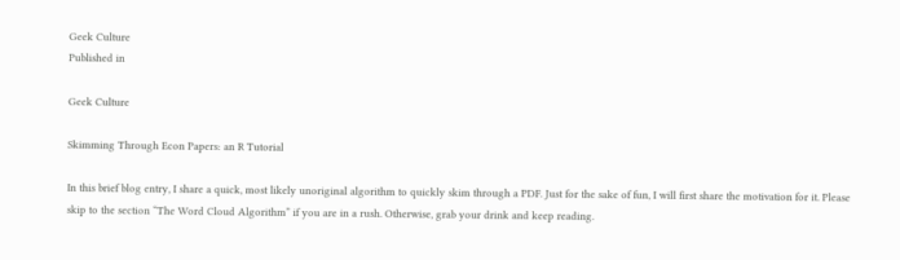Geek Culture
Published in

Geek Culture

Skimming Through Econ Papers: an R Tutorial

In this brief blog entry, I share a quick, most likely unoriginal algorithm to quickly skim through a PDF. Just for the sake of fun, I will first share the motivation for it. Please skip to the section “The Word Cloud Algorithm” if you are in a rush. Otherwise, grab your drink and keep reading.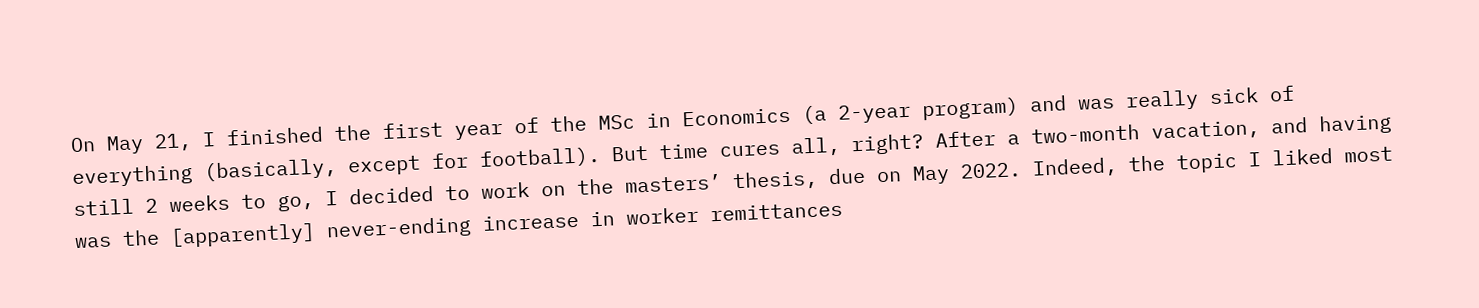On May 21, I finished the first year of the MSc in Economics (a 2-year program) and was really sick of everything (basically, except for football). But time cures all, right? After a two-month vacation, and having still 2 weeks to go, I decided to work on the masters’ thesis, due on May 2022. Indeed, the topic I liked most was the [apparently] never-ending increase in worker remittances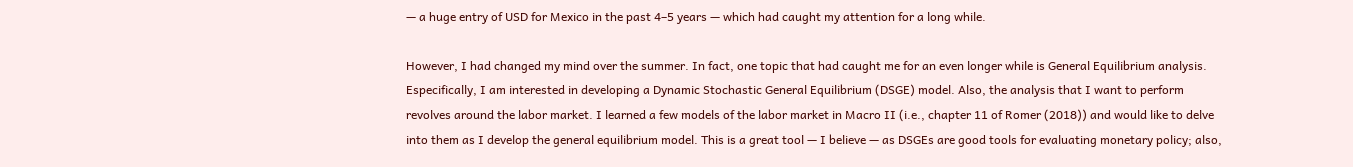— a huge entry of USD for Mexico in the past 4–5 years — which had caught my attention for a long while.

However, I had changed my mind over the summer. In fact, one topic that had caught me for an even longer while is General Equilibrium analysis. Especifically, I am interested in developing a Dynamic Stochastic General Equilibrium (DSGE) model. Also, the analysis that I want to perform revolves around the labor market. I learned a few models of the labor market in Macro II (i.e., chapter 11 of Romer (2018)) and would like to delve into them as I develop the general equilibrium model. This is a great tool — I believe — as DSGEs are good tools for evaluating monetary policy; also,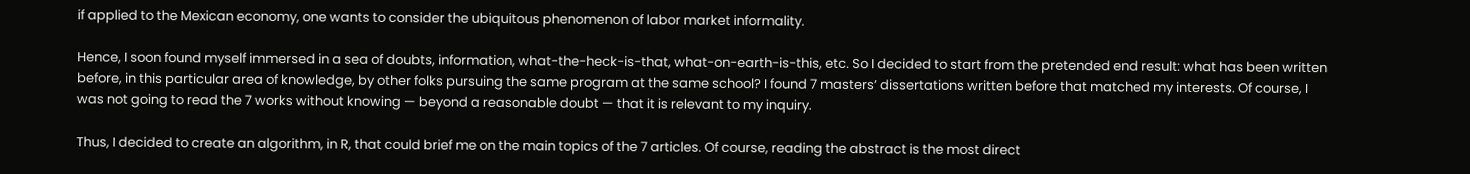if applied to the Mexican economy, one wants to consider the ubiquitous phenomenon of labor market informality.

Hence, I soon found myself immersed in a sea of doubts, information, what-the-heck-is-that, what-on-earth-is-this, etc. So I decided to start from the pretended end result: what has been written before, in this particular area of knowledge, by other folks pursuing the same program at the same school? I found 7 masters’ dissertations written before that matched my interests. Of course, I was not going to read the 7 works without knowing — beyond a reasonable doubt — that it is relevant to my inquiry.

Thus, I decided to create an algorithm, in R, that could brief me on the main topics of the 7 articles. Of course, reading the abstract is the most direct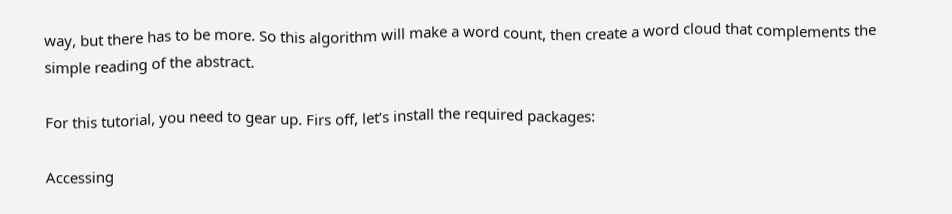way, but there has to be more. So this algorithm will make a word count, then create a word cloud that complements the simple reading of the abstract.

For this tutorial, you need to gear up. Firs off, let’s install the required packages:

Accessing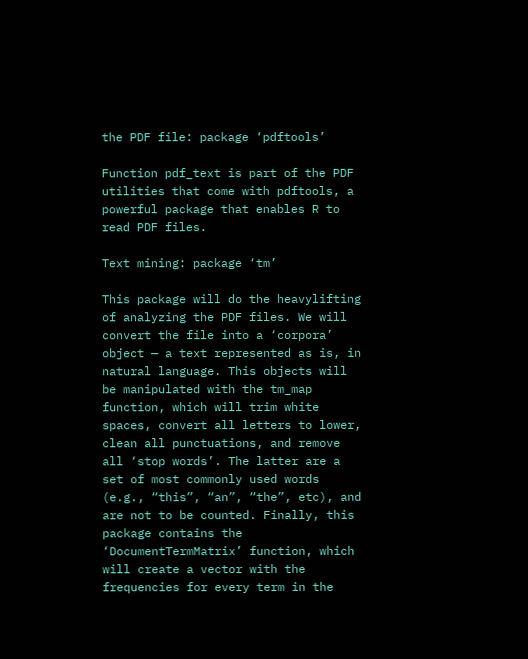the PDF file: package ‘pdftools’

Function pdf_text is part of the PDF utilities that come with pdftools, a powerful package that enables R to read PDF files.

Text mining: package ‘tm’

This package will do the heavylifting of analyzing the PDF files. We will convert the file into a ‘corpora’ object — a text represented as is, in natural language. This objects will be manipulated with the tm_map function, which will trim white spaces, convert all letters to lower, clean all punctuations, and remove all ‘stop words’. The latter are a set of most commonly used words (e.g., “this”, “an”, “the”, etc), and are not to be counted. Finally, this package contains the ‘DocumentTermMatrix’ function, which will create a vector with the frequencies for every term in the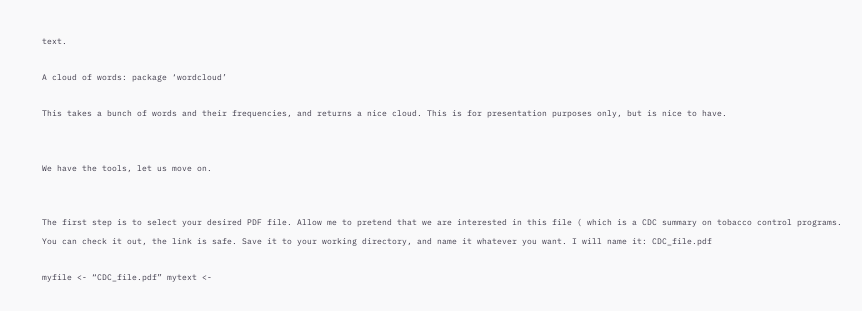text.

A cloud of words: package ‘wordcloud’

This takes a bunch of words and their frequencies, and returns a nice cloud. This is for presentation purposes only, but is nice to have.


We have the tools, let us move on.


The first step is to select your desired PDF file. Allow me to pretend that we are interested in this file ( which is a CDC summary on tobacco control programs. You can check it out, the link is safe. Save it to your working directory, and name it whatever you want. I will name it: CDC_file.pdf

myfile <- “CDC_file.pdf” mytext <-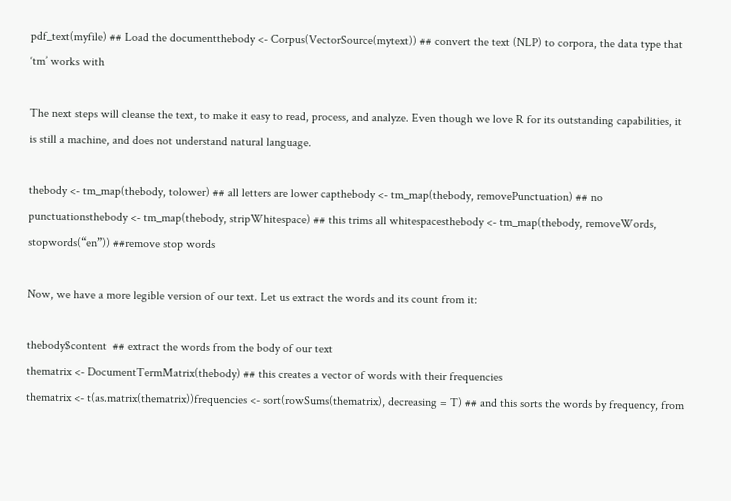pdf_text(myfile) ## Load the documentthebody <- Corpus(VectorSource(mytext)) ## convert the text (NLP) to corpora, the data type that ‘tm’ works with

The next steps will cleanse the text, to make it easy to read, process, and analyze. Even though we love R for its outstanding capabilities, it is still a machine, and does not understand natural language.

thebody <- tm_map(thebody, tolower) ## all letters are lower capthebody <- tm_map(thebody, removePunctuation) ## no punctuationsthebody <- tm_map(thebody, stripWhitespace) ## this trims all whitespacesthebody <- tm_map(thebody, removeWords, stopwords(“en”)) ##remove stop words

Now, we have a more legible version of our text. Let us extract the words and its count from it:

thebody$content  ## extract the words from the body of our text
thematrix <- DocumentTermMatrix(thebody) ## this creates a vector of words with their frequencies
thematrix <- t(as.matrix(thematrix))frequencies <- sort(rowSums(thematrix), decreasing = T) ## and this sorts the words by frequency, from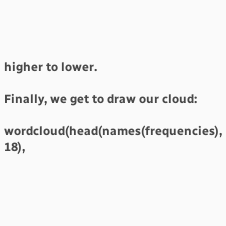higher to lower.

Finally, we get to draw our cloud:

wordcloud(head(names(frequencies), 18),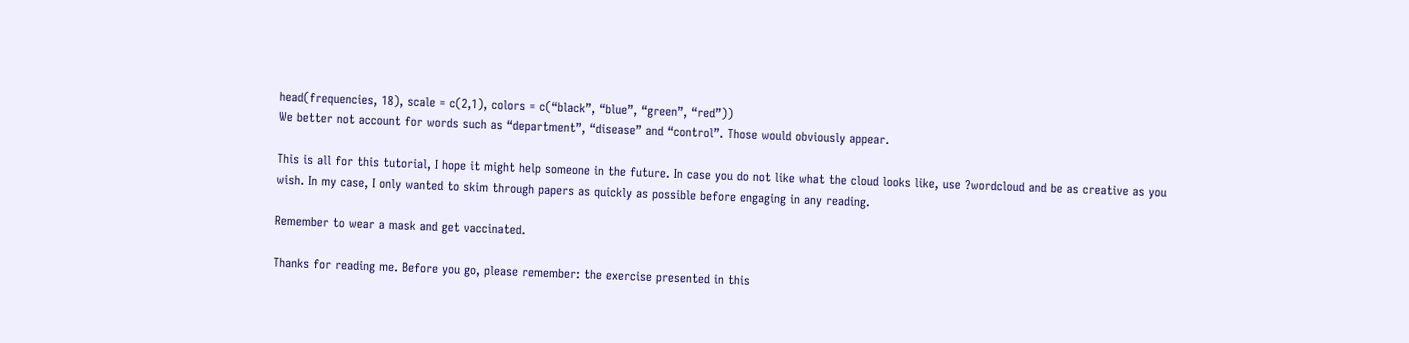head(frequencies, 18), scale = c(2,1), colors = c(“black”, “blue”, “green”, “red”))
We better not account for words such as “department”, “disease” and “control”. Those would obviously appear.

This is all for this tutorial, I hope it might help someone in the future. In case you do not like what the cloud looks like, use ?wordcloud and be as creative as you wish. In my case, I only wanted to skim through papers as quickly as possible before engaging in any reading.

Remember to wear a mask and get vaccinated.

Thanks for reading me. Before you go, please remember: the exercise presented in this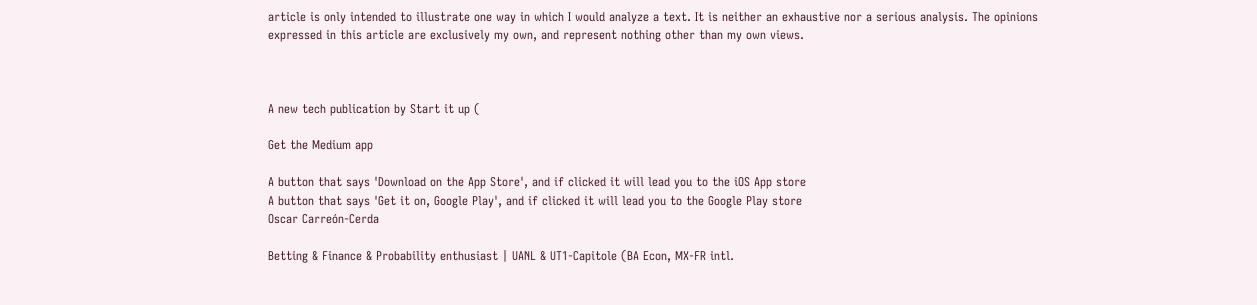article is only intended to illustrate one way in which I would analyze a text. It is neither an exhaustive nor a serious analysis. The opinions expressed in this article are exclusively my own, and represent nothing other than my own views.



A new tech publication by Start it up (

Get the Medium app

A button that says 'Download on the App Store', and if clicked it will lead you to the iOS App store
A button that says 'Get it on, Google Play', and if clicked it will lead you to the Google Play store
Oscar Carreón-Cerda

Betting & Finance & Probability enthusiast | UANL & UT1-Capitole (BA Econ, MX-FR intl.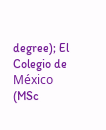degree); El Colegio de México (MSc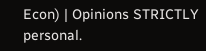Econ) | Opinions STRICTLY personal.